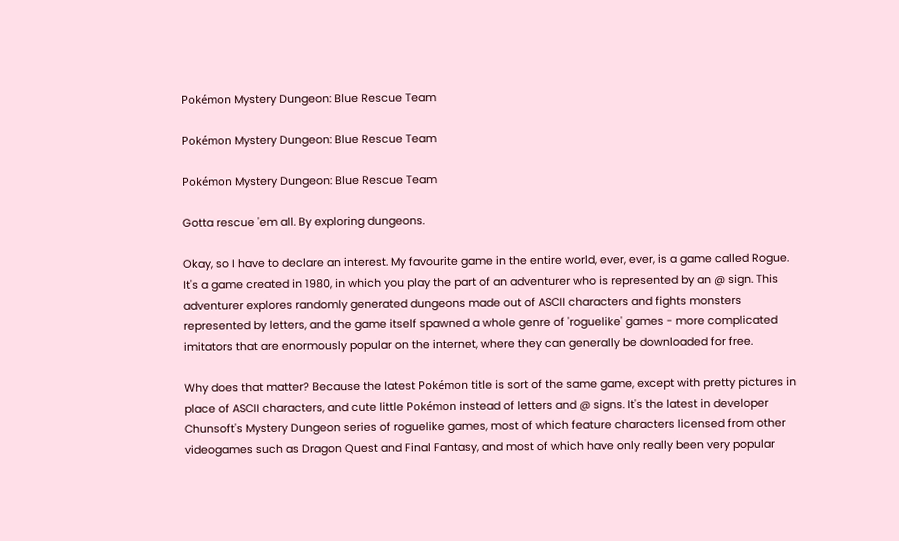Pokémon Mystery Dungeon: Blue Rescue Team

Pokémon Mystery Dungeon: Blue Rescue Team

Pokémon Mystery Dungeon: Blue Rescue Team

Gotta rescue 'em all. By exploring dungeons.

Okay, so I have to declare an interest. My favourite game in the entire world, ever, ever, is a game called Rogue. It's a game created in 1980, in which you play the part of an adventurer who is represented by an @ sign. This adventurer explores randomly generated dungeons made out of ASCII characters and fights monsters represented by letters, and the game itself spawned a whole genre of 'roguelike' games - more complicated imitators that are enormously popular on the internet, where they can generally be downloaded for free.

Why does that matter? Because the latest Pokémon title is sort of the same game, except with pretty pictures in place of ASCII characters, and cute little Pokémon instead of letters and @ signs. It's the latest in developer Chunsoft's Mystery Dungeon series of roguelike games, most of which feature characters licensed from other videogames such as Dragon Quest and Final Fantasy, and most of which have only really been very popular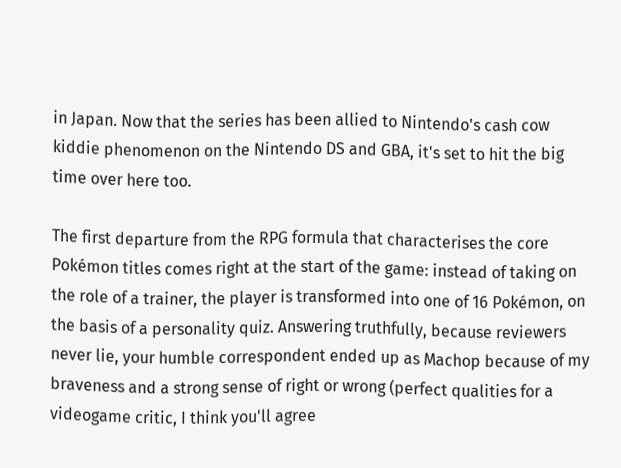in Japan. Now that the series has been allied to Nintendo's cash cow kiddie phenomenon on the Nintendo DS and GBA, it's set to hit the big time over here too.

The first departure from the RPG formula that characterises the core Pokémon titles comes right at the start of the game: instead of taking on the role of a trainer, the player is transformed into one of 16 Pokémon, on the basis of a personality quiz. Answering truthfully, because reviewers never lie, your humble correspondent ended up as Machop because of my braveness and a strong sense of right or wrong (perfect qualities for a videogame critic, I think you'll agree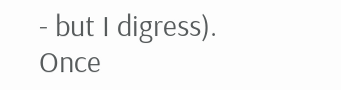- but I digress). Once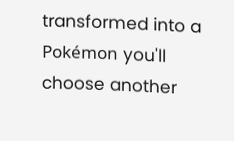transformed into a Pokémon you'll choose another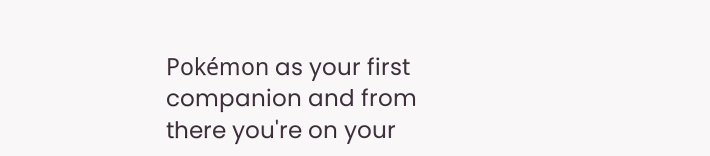Pokémon as your first companion and from there you're on your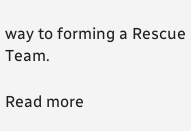way to forming a Rescue Team.

Read more